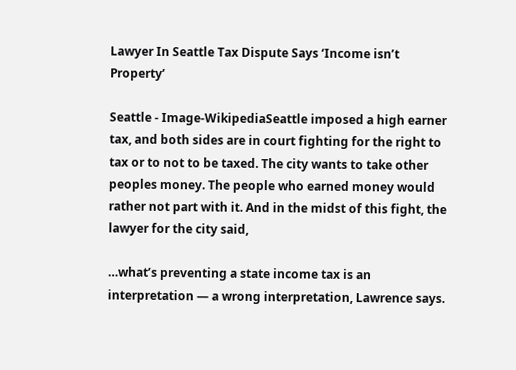Lawyer In Seattle Tax Dispute Says ‘Income isn’t Property’

Seattle - Image-WikipediaSeattle imposed a high earner tax, and both sides are in court fighting for the right to tax or to not to be taxed. The city wants to take other peoples money. The people who earned money would rather not part with it. And in the midst of this fight, the lawyer for the city said,

…what’s preventing a state income tax is an interpretation — a wrong interpretation, Lawrence says.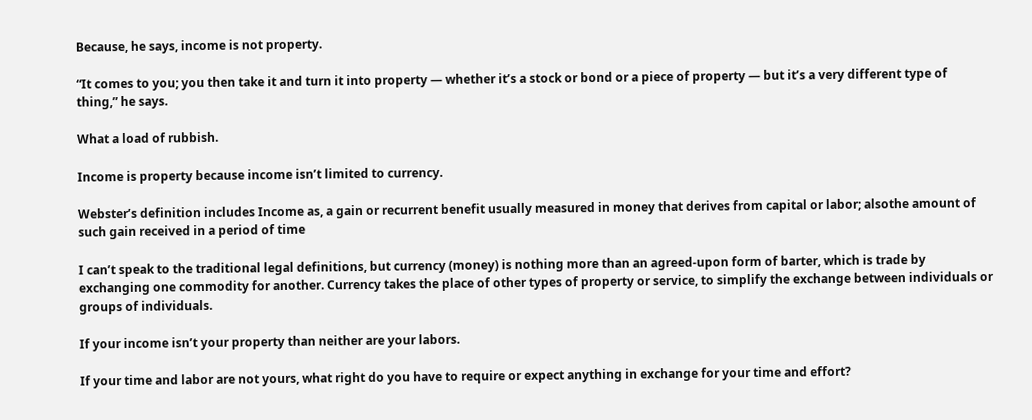Because, he says, income is not property.

“It comes to you; you then take it and turn it into property — whether it’s a stock or bond or a piece of property — but it’s a very different type of thing,” he says.

What a load of rubbish.

Income is property because income isn’t limited to currency.

Webster’s definition includes Income as, a gain or recurrent benefit usually measured in money that derives from capital or labor; alsothe amount of such gain received in a period of time

I can’t speak to the traditional legal definitions, but currency (money) is nothing more than an agreed-upon form of barter, which is trade by exchanging one commodity for another. Currency takes the place of other types of property or service, to simplify the exchange between individuals or groups of individuals.

If your income isn’t your property than neither are your labors.

If your time and labor are not yours, what right do you have to require or expect anything in exchange for your time and effort?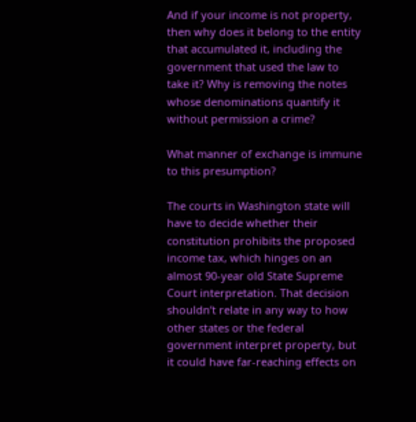And if your income is not property, then why does it belong to the entity that accumulated it, including the government that used the law to take it? Why is removing the notes whose denominations quantify it without permission a crime?

What manner of exchange is immune to this presumption?

The courts in Washington state will have to decide whether their constitution prohibits the proposed income tax, which hinges on an almost 90-year old State Supreme Court interpretation. That decision shouldn’t relate in any way to how other states or the federal government interpret property, but it could have far-reaching effects on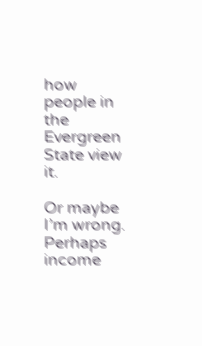how people in the Evergreen State view it.

Or maybe I’m wrong. Perhaps income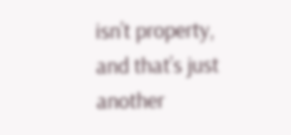isn’t property, and that’s just another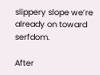slippery slope we’re already on toward serfdom.

After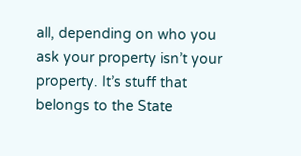all, depending on who you ask your property isn’t your property. It’s stuff that belongs to the State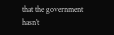that the government hasn’t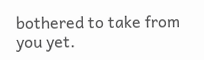bothered to take from you yet.